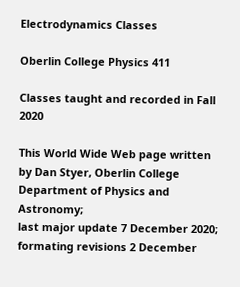Electrodynamics Classes

Oberlin College Physics 411

Classes taught and recorded in Fall 2020

This World Wide Web page written by Dan Styer, Oberlin College Department of Physics and Astronomy;
last major update 7 December 2020; formating revisions 2 December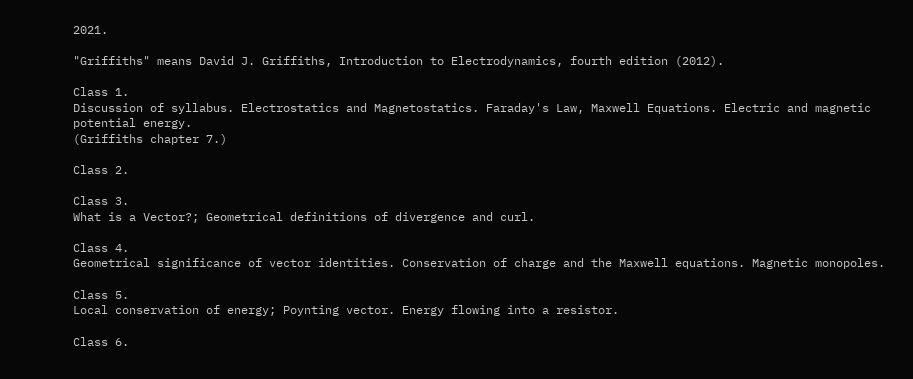2021.

"Griffiths" means David J. Griffiths, Introduction to Electrodynamics, fourth edition (2012).

Class 1.
Discussion of syllabus. Electrostatics and Magnetostatics. Faraday's Law, Maxwell Equations. Electric and magnetic potential energy.
(Griffiths chapter 7.)

Class 2.

Class 3.
What is a Vector?; Geometrical definitions of divergence and curl.

Class 4.
Geometrical significance of vector identities. Conservation of charge and the Maxwell equations. Magnetic monopoles.

Class 5.
Local conservation of energy; Poynting vector. Energy flowing into a resistor.

Class 6.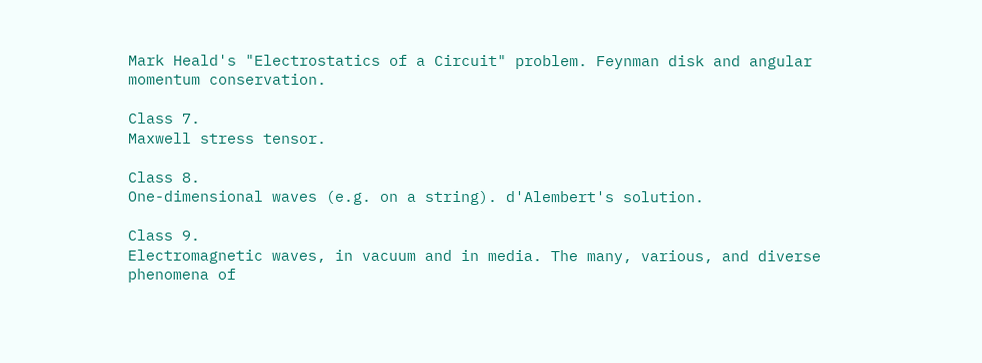Mark Heald's "Electrostatics of a Circuit" problem. Feynman disk and angular momentum conservation.

Class 7.
Maxwell stress tensor.

Class 8.
One-dimensional waves (e.g. on a string). d'Alembert's solution.

Class 9.
Electromagnetic waves, in vacuum and in media. The many, various, and diverse phenomena of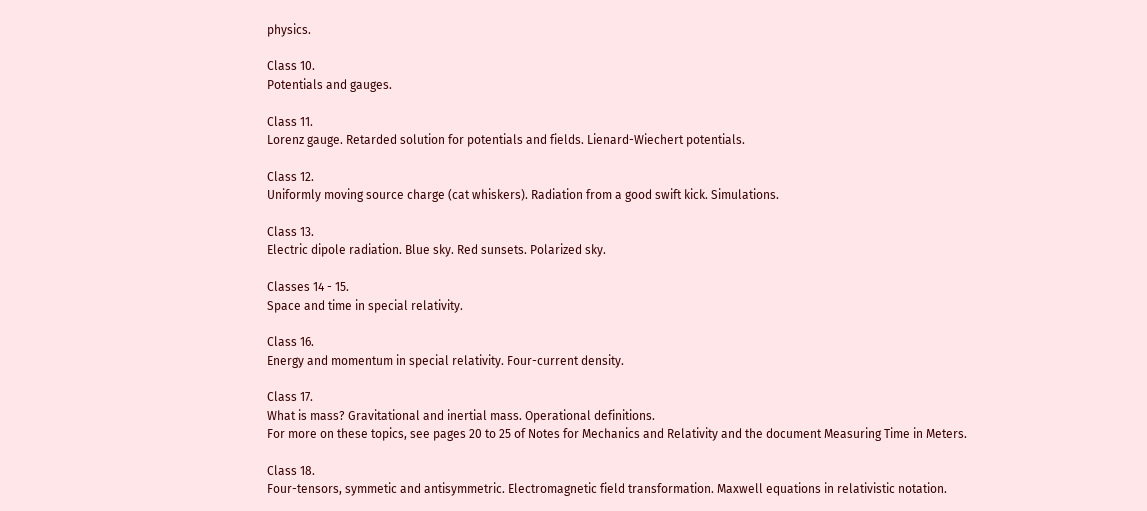physics.

Class 10.
Potentials and gauges.

Class 11.
Lorenz gauge. Retarded solution for potentials and fields. Lienard-Wiechert potentials.

Class 12.
Uniformly moving source charge (cat whiskers). Radiation from a good swift kick. Simulations.

Class 13.
Electric dipole radiation. Blue sky. Red sunsets. Polarized sky.

Classes 14 - 15.
Space and time in special relativity.

Class 16.
Energy and momentum in special relativity. Four-current density.

Class 17.
What is mass? Gravitational and inertial mass. Operational definitions.
For more on these topics, see pages 20 to 25 of Notes for Mechanics and Relativity and the document Measuring Time in Meters.

Class 18.
Four-tensors, symmetic and antisymmetric. Electromagnetic field transformation. Maxwell equations in relativistic notation.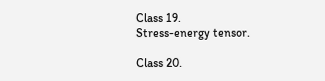Class 19.
Stress-energy tensor.

Class 20.